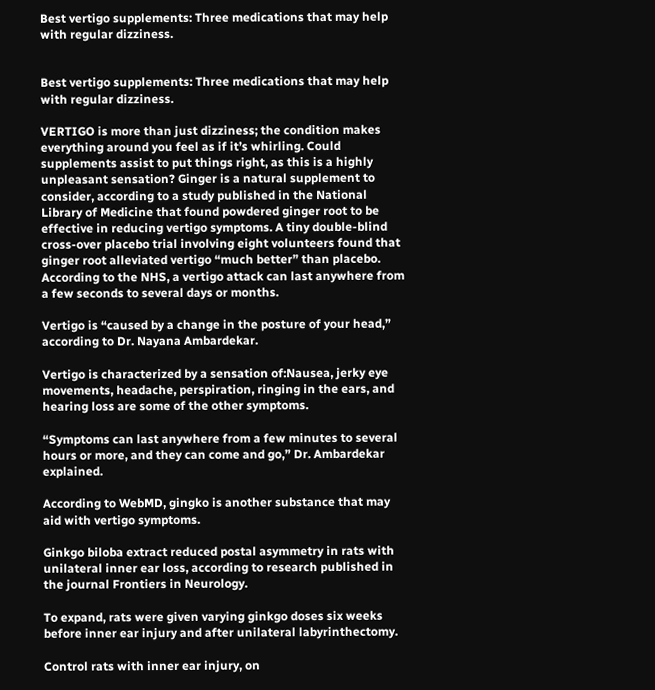Best vertigo supplements: Three medications that may help with regular dizziness.


Best vertigo supplements: Three medications that may help with regular dizziness.

VERTIGO is more than just dizziness; the condition makes everything around you feel as if it’s whirling. Could supplements assist to put things right, as this is a highly unpleasant sensation? Ginger is a natural supplement to consider, according to a study published in the National Library of Medicine that found powdered ginger root to be effective in reducing vertigo symptoms. A tiny double-blind cross-over placebo trial involving eight volunteers found that ginger root alleviated vertigo “much better” than placebo. According to the NHS, a vertigo attack can last anywhere from a few seconds to several days or months.

Vertigo is “caused by a change in the posture of your head,” according to Dr. Nayana Ambardekar.

Vertigo is characterized by a sensation of:Nausea, jerky eye movements, headache, perspiration, ringing in the ears, and hearing loss are some of the other symptoms.

“Symptoms can last anywhere from a few minutes to several hours or more, and they can come and go,” Dr. Ambardekar explained.

According to WebMD, gingko is another substance that may aid with vertigo symptoms.

Ginkgo biloba extract reduced postal asymmetry in rats with unilateral inner ear loss, according to research published in the journal Frontiers in Neurology.

To expand, rats were given varying ginkgo doses six weeks before inner ear injury and after unilateral labyrinthectomy.

Control rats with inner ear injury, on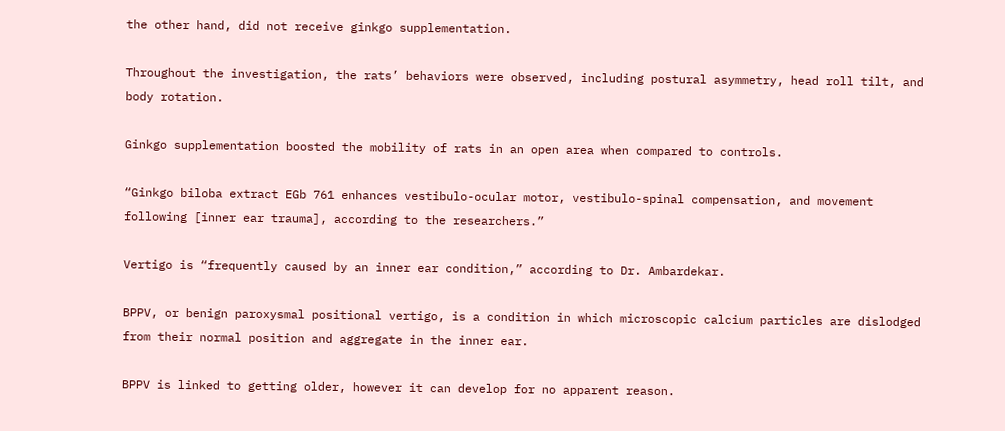the other hand, did not receive ginkgo supplementation.

Throughout the investigation, the rats’ behaviors were observed, including postural asymmetry, head roll tilt, and body rotation.

Ginkgo supplementation boosted the mobility of rats in an open area when compared to controls.

“Ginkgo biloba extract EGb 761 enhances vestibulo-ocular motor, vestibulo-spinal compensation, and movement following [inner ear trauma], according to the researchers.”

Vertigo is “frequently caused by an inner ear condition,” according to Dr. Ambardekar.

BPPV, or benign paroxysmal positional vertigo, is a condition in which microscopic calcium particles are dislodged from their normal position and aggregate in the inner ear.

BPPV is linked to getting older, however it can develop for no apparent reason.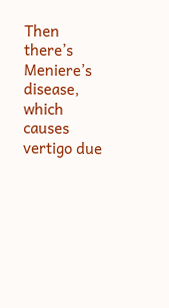Then there’s Meniere’s disease, which causes vertigo due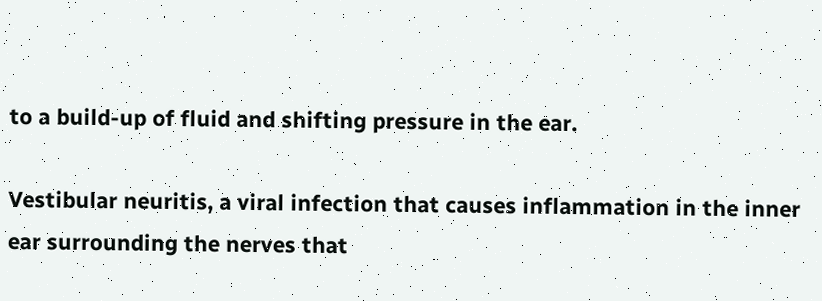to a build-up of fluid and shifting pressure in the ear.

Vestibular neuritis, a viral infection that causes inflammation in the inner ear surrounding the nerves that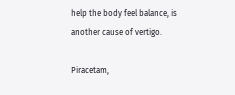help the body feel balance, is another cause of vertigo.

Piracetam,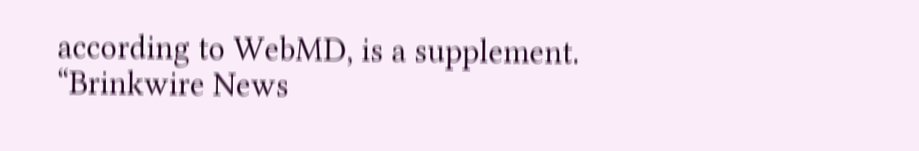according to WebMD, is a supplement. “Brinkwire News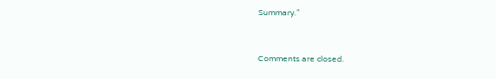Summary.”


Comments are closed.